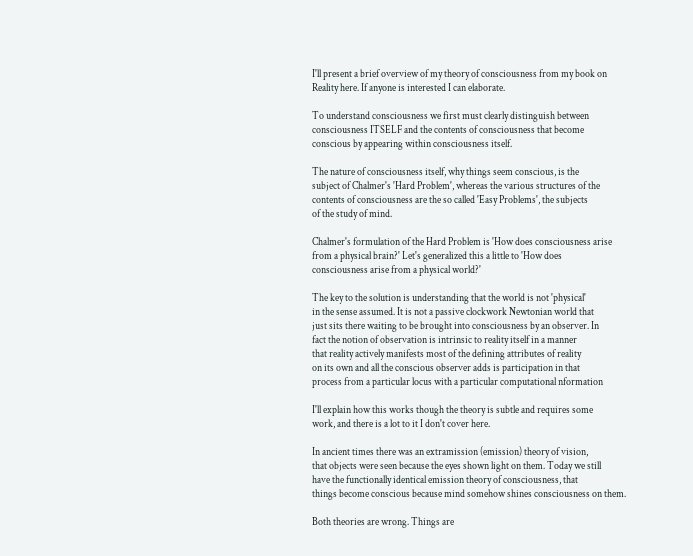I'll present a brief overview of my theory of consciousness from my book on
Reality here. If anyone is interested I can elaborate.

To understand consciousness we first must clearly distinguish between
consciousness ITSELF and the contents of consciousness that become
conscious by appearing within consciousness itself.

The nature of consciousness itself, why things seem conscious, is the
subject of Chalmer's 'Hard Problem', whereas the various structures of the
contents of consciousness are the so called 'Easy Problems', the subjects
of the study of mind.

Chalmer's formulation of the Hard Problem is 'How does consciousness arise
from a physical brain?' Let's generalized this a little to 'How does
consciousness arise from a physical world?'

The key to the solution is understanding that the world is not 'physical'
in the sense assumed. It is not a passive clockwork Newtonian world that
just sits there waiting to be brought into consciousness by an observer. In
fact the notion of observation is intrinsic to reality itself in a manner
that reality actively manifests most of the defining attributes of reality
on its own and all the conscious observer adds is participation in that
process from a particular locus with a particular computational nformation

I'll explain how this works though the theory is subtle and requires some
work, and there is a lot to it I don't cover here.

In ancient times there was an extramission (emission) theory of vision,
that objects were seen because the eyes shown light on them. Today we still
have the functionally identical emission theory of consciousness, that
things become conscious because mind somehow shines consciousness on them.

Both theories are wrong. Things are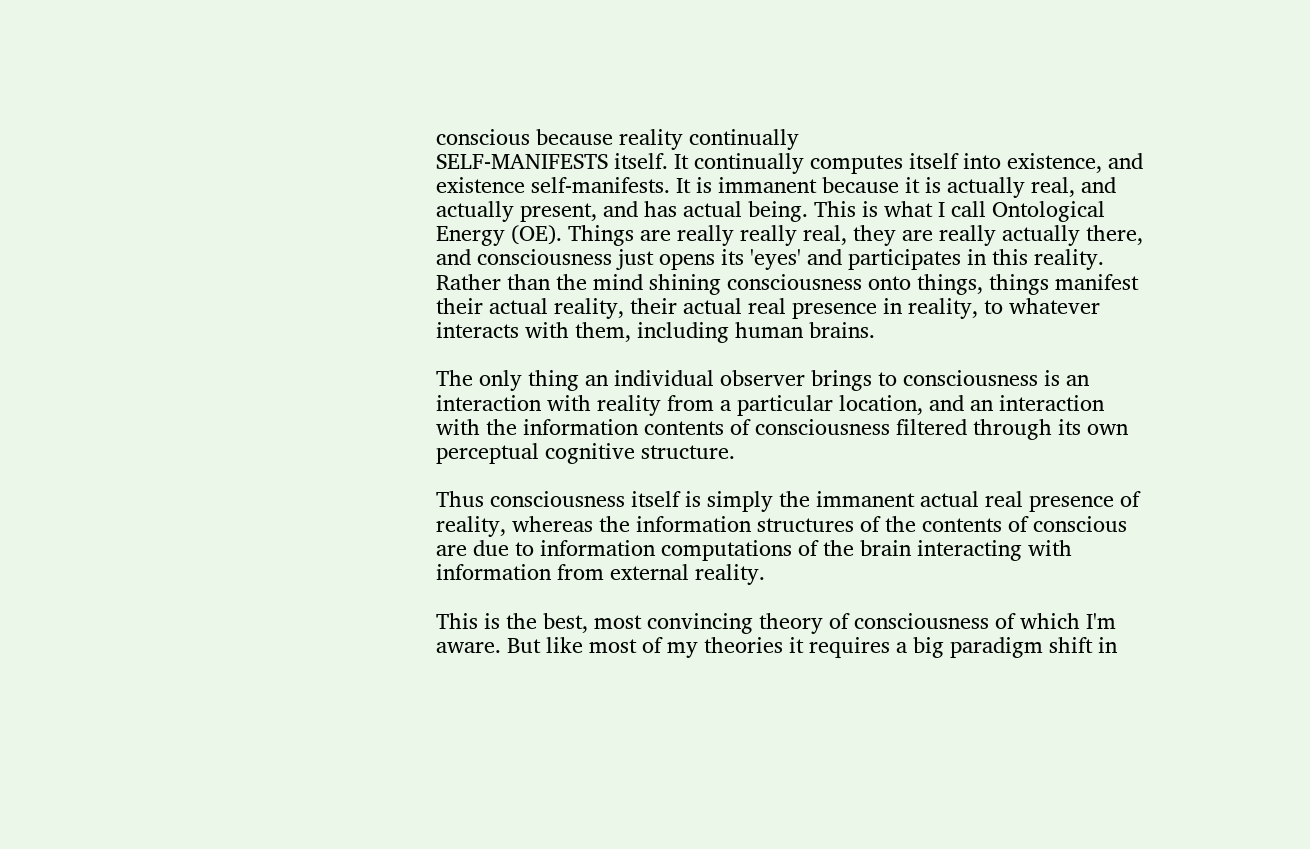conscious because reality continually
SELF-MANIFESTS itself. It continually computes itself into existence, and
existence self-manifests. It is immanent because it is actually real, and
actually present, and has actual being. This is what I call Ontological
Energy (OE). Things are really really real, they are really actually there,
and consciousness just opens its 'eyes' and participates in this reality.
Rather than the mind shining consciousness onto things, things manifest
their actual reality, their actual real presence in reality, to whatever
interacts with them, including human brains.

The only thing an individual observer brings to consciousness is an
interaction with reality from a particular location, and an interaction
with the information contents of consciousness filtered through its own
perceptual cognitive structure.

Thus consciousness itself is simply the immanent actual real presence of
reality, whereas the information structures of the contents of conscious
are due to information computations of the brain interacting with
information from external reality.

This is the best, most convincing theory of consciousness of which I'm
aware. But like most of my theories it requires a big paradigm shift in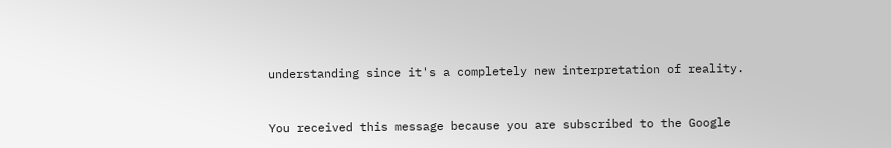understanding since it's a completely new interpretation of reality.


You received this message because you are subscribed to the Google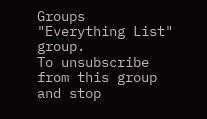Groups
"Everything List" group.
To unsubscribe from this group and stop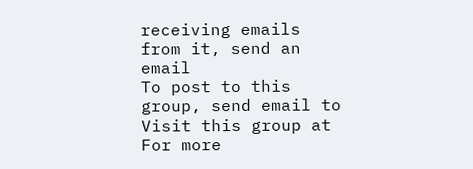receiving emails from it, send an email
To post to this group, send email to
Visit this group at
For more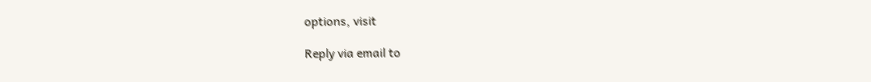options, visit

Reply via email to